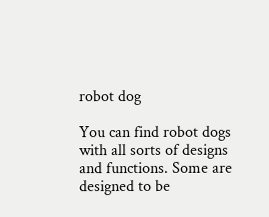robot dog

You can find robot dogs with all sorts of designs and functions. Some are designed to be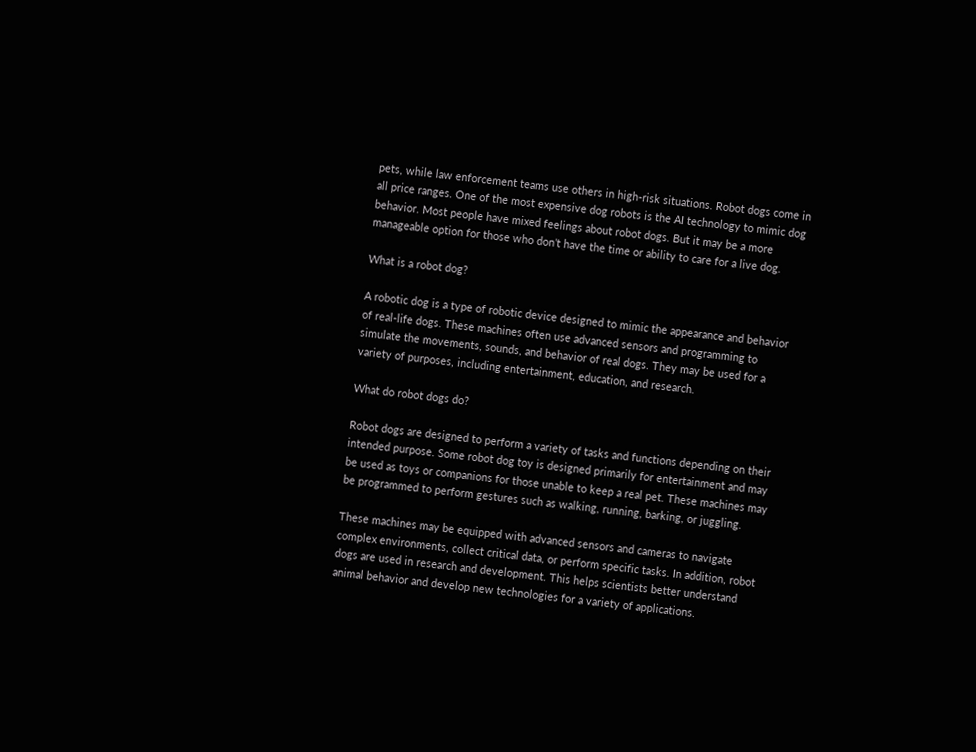pets, while law enforcement teams use others in high-risk situations. Robot dogs come in all price ranges. One of the most expensive dog robots is the AI technology to mimic dog behavior. Most people have mixed feelings about robot dogs. But it may be a more manageable option for those who don’t have the time or ability to care for a live dog.

What is a robot dog?

A robotic dog is a type of robotic device designed to mimic the appearance and behavior of real-life dogs. These machines often use advanced sensors and programming to simulate the movements, sounds, and behavior of real dogs. They may be used for a variety of purposes, including entertainment, education, and research.

What do robot dogs do?

Robot dogs are designed to perform a variety of tasks and functions depending on their intended purpose. Some robot dog toy is designed primarily for entertainment and may be used as toys or companions for those unable to keep a real pet. These machines may be programmed to perform gestures such as walking, running, barking, or juggling.

These machines may be equipped with advanced sensors and cameras to navigate complex environments, collect critical data, or perform specific tasks. In addition, robot dogs are used in research and development. This helps scientists better understand animal behavior and develop new technologies for a variety of applications.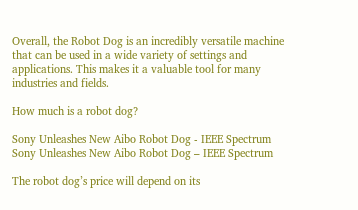Overall, the Robot Dog is an incredibly versatile machine that can be used in a wide variety of settings and applications. This makes it a valuable tool for many industries and fields.

How much is a robot dog?

Sony Unleashes New Aibo Robot Dog - IEEE Spectrum
Sony Unleashes New Aibo Robot Dog – IEEE Spectrum

The robot dog’s price will depend on its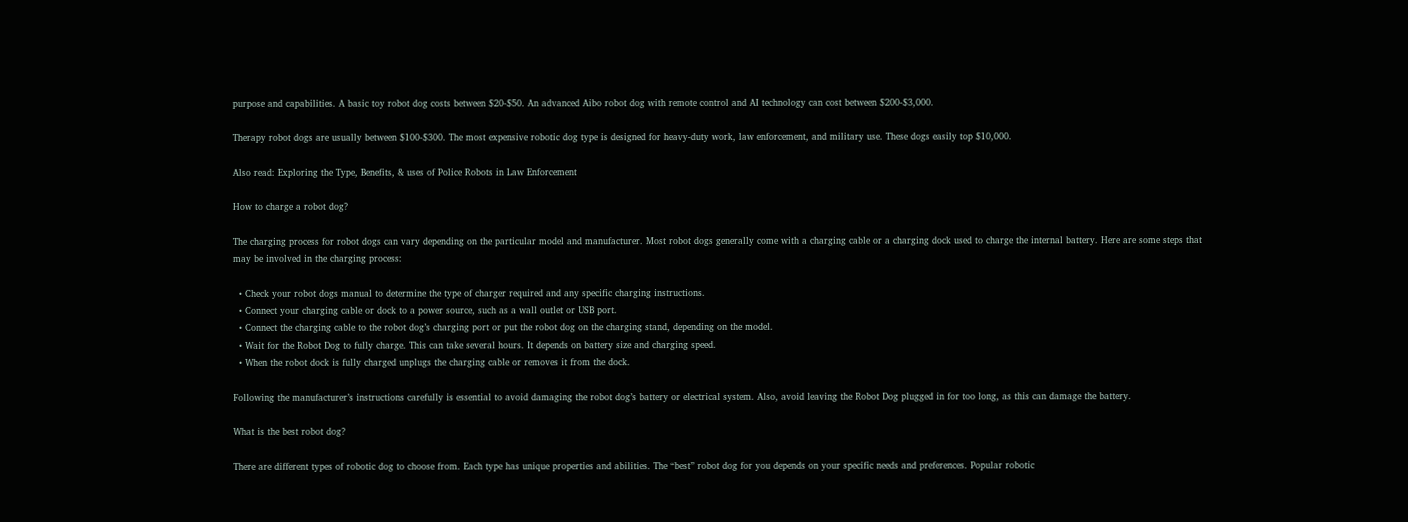purpose and capabilities. A basic toy robot dog costs between $20-$50. An advanced Aibo robot dog with remote control and AI technology can cost between $200-$3,000.

Therapy robot dogs are usually between $100-$300. The most expensive robotic dog type is designed for heavy-duty work, law enforcement, and military use. These dogs easily top $10,000.

Also read: Exploring the Type, Benefits, & uses of Police Robots in Law Enforcement

How to charge a robot dog?

The charging process for robot dogs can vary depending on the particular model and manufacturer. Most robot dogs generally come with a charging cable or a charging dock used to charge the internal battery. Here are some steps that may be involved in the charging process:

  • Check your robot dogs manual to determine the type of charger required and any specific charging instructions.
  • Connect your charging cable or dock to a power source, such as a wall outlet or USB port.
  • Connect the charging cable to the robot dog’s charging port or put the robot dog on the charging stand, depending on the model.
  • Wait for the Robot Dog to fully charge. This can take several hours. It depends on battery size and charging speed.
  • When the robot dock is fully charged unplugs the charging cable or removes it from the dock.

Following the manufacturer’s instructions carefully is essential to avoid damaging the robot dog’s battery or electrical system. Also, avoid leaving the Robot Dog plugged in for too long, as this can damage the battery.

What is the best robot dog?

There are different types of robotic dog to choose from. Each type has unique properties and abilities. The “best” robot dog for you depends on your specific needs and preferences. Popular robotic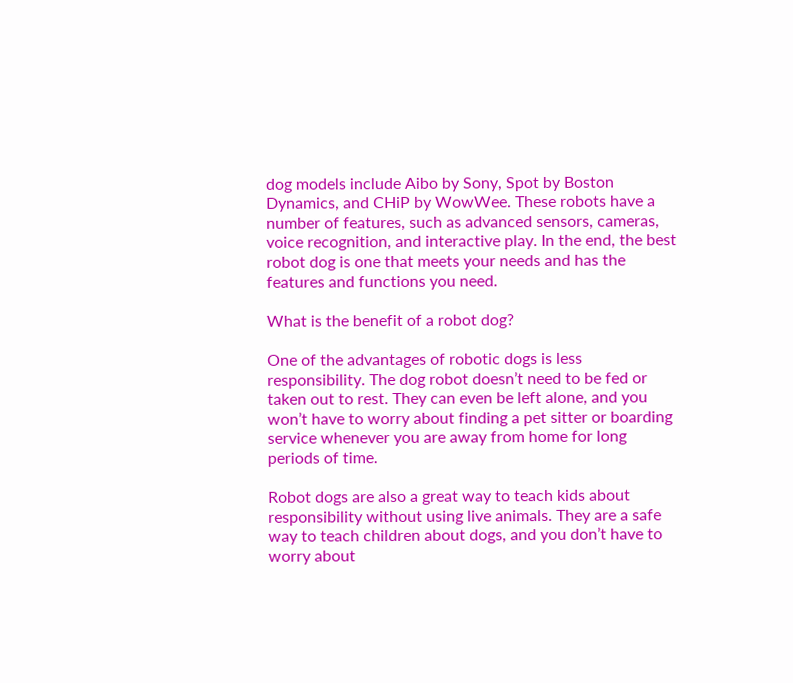dog models include Aibo by Sony, Spot by Boston Dynamics, and CHiP by WowWee. These robots have a number of features, such as advanced sensors, cameras, voice recognition, and interactive play. In the end, the best robot dog is one that meets your needs and has the features and functions you need.

What is the benefit of a robot dog?

One of the advantages of robotic dogs is less responsibility. The dog robot doesn’t need to be fed or taken out to rest. They can even be left alone, and you won’t have to worry about finding a pet sitter or boarding service whenever you are away from home for long periods of time.

Robot dogs are also a great way to teach kids about responsibility without using live animals. They are a safe way to teach children about dogs, and you don’t have to worry about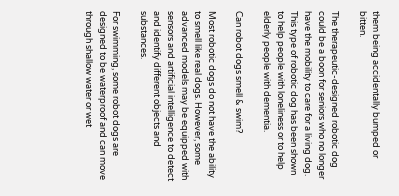them being accidentally bumped or bitten.

The therapeutic-designed robotic dog could be a boon for seniors who no longer have the mobility to care for a living dog. This type of robotic dog has been shown to help people with loneliness or to help elderly people with dementia.

Can robot dogs smell & swim?

Most robotic dogs do not have the ability to smell like real dogs. However, some advanced models may be equipped with sensors and artificial intelligence to detect and identify different objects and substances.

For swimming, some robot dogs are designed to be waterproof and can move through shallow water or wet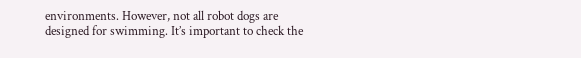environments. However, not all robot dogs are designed for swimming. It’s important to check the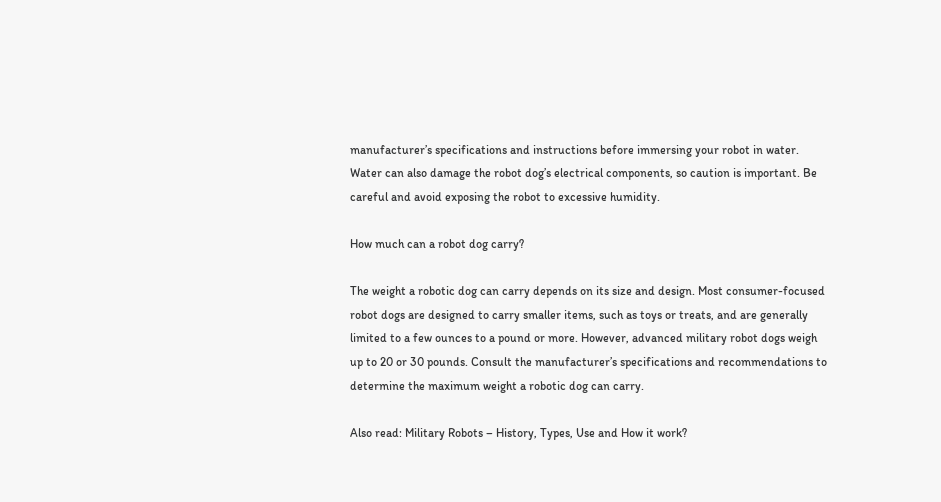manufacturer’s specifications and instructions before immersing your robot in water. Water can also damage the robot dog’s electrical components, so caution is important. Be careful and avoid exposing the robot to excessive humidity.

How much can a robot dog carry?

The weight a robotic dog can carry depends on its size and design. Most consumer-focused robot dogs are designed to carry smaller items, such as toys or treats, and are generally limited to a few ounces to a pound or more. However, advanced military robot dogs weigh up to 20 or 30 pounds. Consult the manufacturer’s specifications and recommendations to determine the maximum weight a robotic dog can carry.

Also read: Military Robots – History, Types, Use and How it work?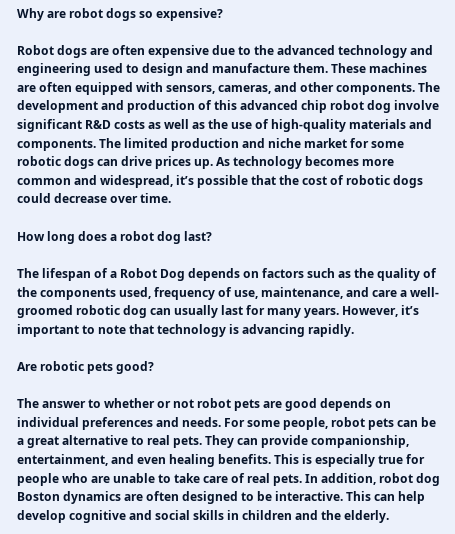Why are robot dogs so expensive?

Robot dogs are often expensive due to the advanced technology and engineering used to design and manufacture them. These machines are often equipped with sensors, cameras, and other components. The development and production of this advanced chip robot dog involve significant R&D costs as well as the use of high-quality materials and components. The limited production and niche market for some robotic dogs can drive prices up. As technology becomes more common and widespread, it’s possible that the cost of robotic dogs could decrease over time.

How long does a robot dog last?

The lifespan of a Robot Dog depends on factors such as the quality of the components used, frequency of use, maintenance, and care a well-groomed robotic dog can usually last for many years. However, it’s important to note that technology is advancing rapidly.

Are robotic pets good?

The answer to whether or not robot pets are good depends on individual preferences and needs. For some people, robot pets can be a great alternative to real pets. They can provide companionship, entertainment, and even healing benefits. This is especially true for people who are unable to take care of real pets. In addition, robot dog Boston dynamics are often designed to be interactive. This can help develop cognitive and social skills in children and the elderly.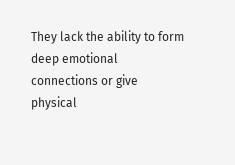They lack the ability to form deep emotional connections or give physical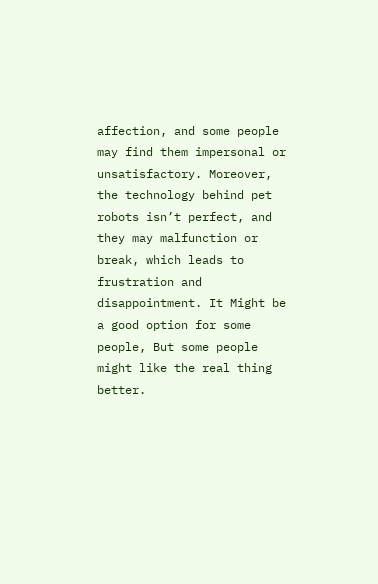affection, and some people may find them impersonal or unsatisfactory. Moreover, the technology behind pet robots isn’t perfect, and they may malfunction or break, which leads to frustration and disappointment. It Might be a good option for some people, But some people might like the real thing better.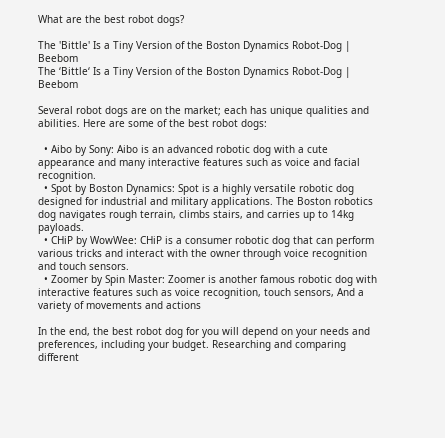What are the best robot dogs?

The 'Bittle' Is a Tiny Version of the Boston Dynamics Robot-Dog | Beebom
The ‘Bittle‘ Is a Tiny Version of the Boston Dynamics Robot-Dog | Beebom

Several robot dogs are on the market; each has unique qualities and abilities. Here are some of the best robot dogs:

  • Aibo by Sony: Aibo is an advanced robotic dog with a cute appearance and many interactive features such as voice and facial recognition.
  • Spot by Boston Dynamics: Spot is a highly versatile robotic dog designed for industrial and military applications. The Boston robotics dog navigates rough terrain, climbs stairs, and carries up to 14kg payloads.
  • CHiP by WowWee: CHiP is a consumer robotic dog that can perform various tricks and interact with the owner through voice recognition and touch sensors.
  • Zoomer by Spin Master: Zoomer is another famous robotic dog with interactive features such as voice recognition, touch sensors, And a variety of movements and actions

In the end, the best robot dog for you will depend on your needs and preferences, including your budget. Researching and comparing different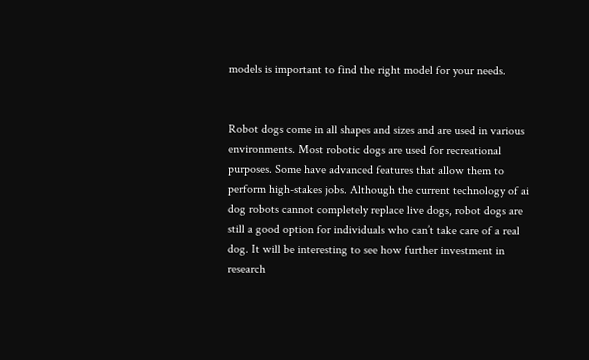models is important to find the right model for your needs.


Robot dogs come in all shapes and sizes and are used in various environments. Most robotic dogs are used for recreational purposes. Some have advanced features that allow them to perform high-stakes jobs. Although the current technology of ai dog robots cannot completely replace live dogs, robot dogs are still a good option for individuals who can’t take care of a real dog. It will be interesting to see how further investment in research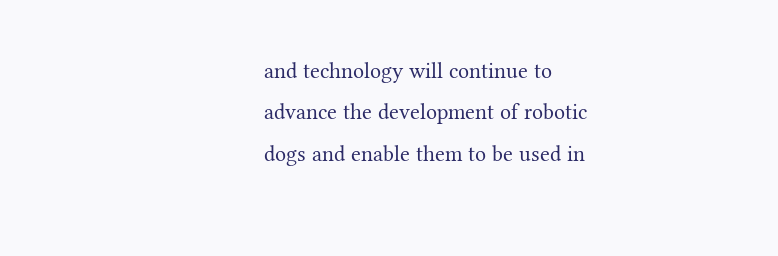and technology will continue to advance the development of robotic dogs and enable them to be used in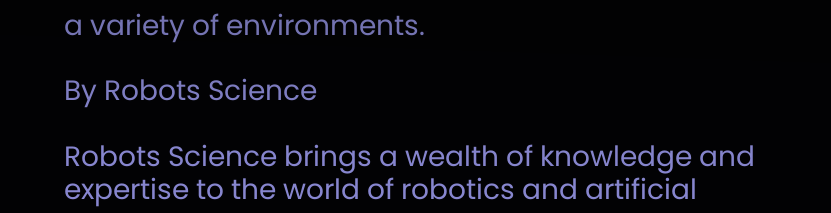a variety of environments.

By Robots Science

Robots Science brings a wealth of knowledge and expertise to the world of robotics and artificial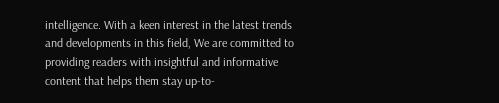intelligence. With a keen interest in the latest trends and developments in this field, We are committed to providing readers with insightful and informative content that helps them stay up-to-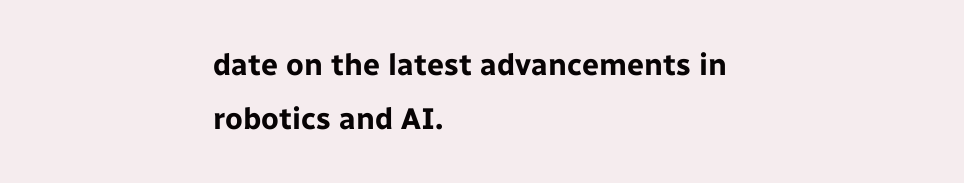date on the latest advancements in robotics and AI.